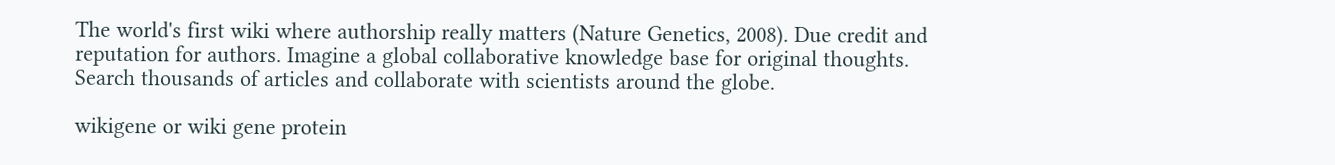The world's first wiki where authorship really matters (Nature Genetics, 2008). Due credit and reputation for authors. Imagine a global collaborative knowledge base for original thoughts. Search thousands of articles and collaborate with scientists around the globe.

wikigene or wiki gene protein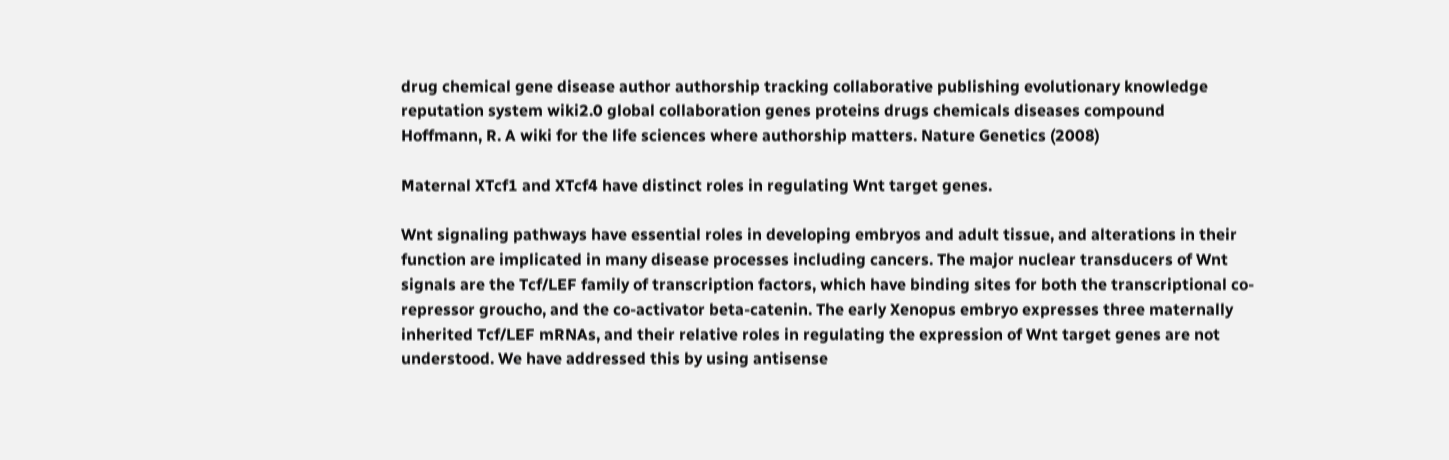drug chemical gene disease author authorship tracking collaborative publishing evolutionary knowledge reputation system wiki2.0 global collaboration genes proteins drugs chemicals diseases compound
Hoffmann, R. A wiki for the life sciences where authorship matters. Nature Genetics (2008)

Maternal XTcf1 and XTcf4 have distinct roles in regulating Wnt target genes.

Wnt signaling pathways have essential roles in developing embryos and adult tissue, and alterations in their function are implicated in many disease processes including cancers. The major nuclear transducers of Wnt signals are the Tcf/LEF family of transcription factors, which have binding sites for both the transcriptional co-repressor groucho, and the co-activator beta-catenin. The early Xenopus embryo expresses three maternally inherited Tcf/LEF mRNAs, and their relative roles in regulating the expression of Wnt target genes are not understood. We have addressed this by using antisense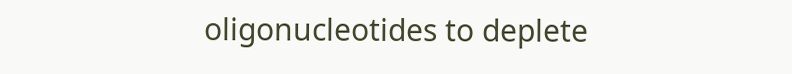oligonucleotides to deplete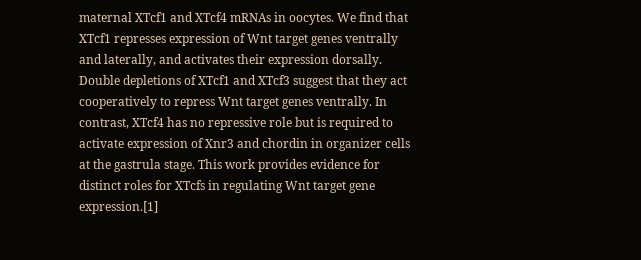maternal XTcf1 and XTcf4 mRNAs in oocytes. We find that XTcf1 represses expression of Wnt target genes ventrally and laterally, and activates their expression dorsally. Double depletions of XTcf1 and XTcf3 suggest that they act cooperatively to repress Wnt target genes ventrally. In contrast, XTcf4 has no repressive role but is required to activate expression of Xnr3 and chordin in organizer cells at the gastrula stage. This work provides evidence for distinct roles for XTcfs in regulating Wnt target gene expression.[1]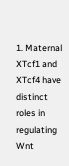1. Maternal XTcf1 and XTcf4 have distinct roles in regulating Wnt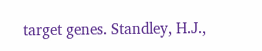target genes. Standley, H.J.,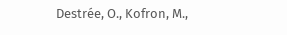Destrée, O., Kofron, M.,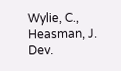Wylie, C., Heasman, J. Dev.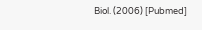Biol. (2006) [Pubmed]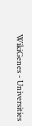WikiGenes - Universities